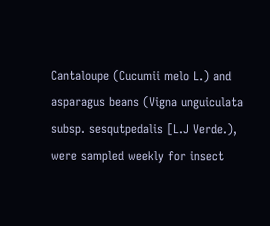Cantaloupe (Cucumii melo L.) and asparagus beans (Vigna unguiculata subsp. sesqutpedalis [L.J Verde.), were sampled weekly for insect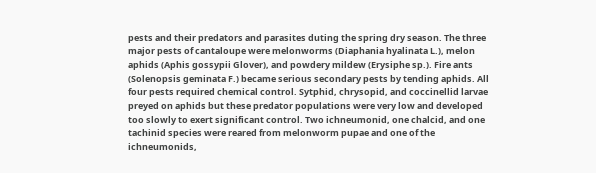pests and their predators and parasites duting the spring dry season. The three major pests of cantaloupe were melonworms (Diaphania hyalinata L.), melon aphids (Aphis gossypii Glover), and powdery mildew (Erysiphe sp.). Fire ants (Solenopsis geminata F.) became serious secondary pests by tending aphids. All four pests required chemical control. Sytphid, chrysopid, and coccinellid larvae preyed on aphids but these predator populations were very low and developed too slowly to exert significant control. Two ichneumonid, one chalcid, and one tachinid species were reared from melonworm pupae and one of the ichneumonids,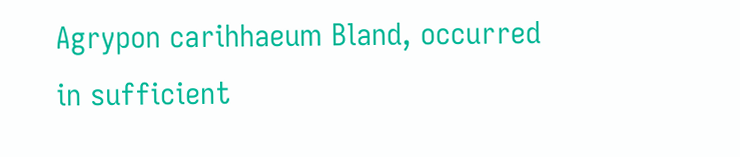Agrypon carihhaeum Bland, occurred in sufficient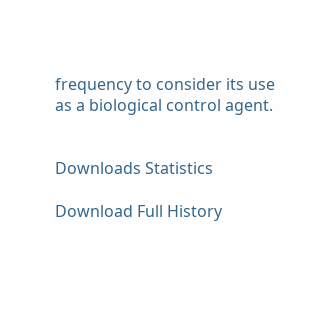frequency to consider its use as a biological control agent.


Downloads Statistics

Download Full History